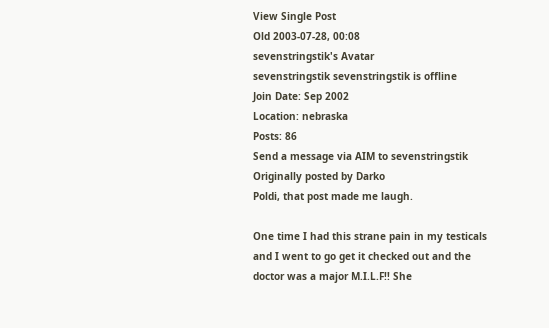View Single Post
Old 2003-07-28, 00:08
sevenstringstik's Avatar
sevenstringstik sevenstringstik is offline
Join Date: Sep 2002
Location: nebraska
Posts: 86
Send a message via AIM to sevenstringstik
Originally posted by Darko
Poldi, that post made me laugh.

One time I had this strane pain in my testicals and I went to go get it checked out and the doctor was a major M.I.L.F!! She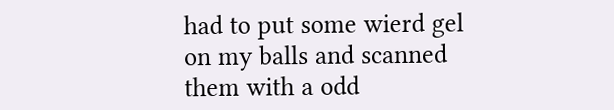had to put some wierd gel on my balls and scanned them with a odd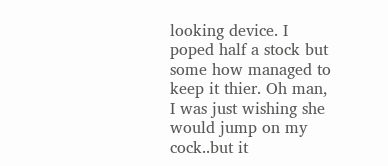looking device. I poped half a stock but some how managed to keep it thier. Oh man, I was just wishing she would jump on my cock..but it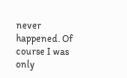never happened. Of course I was only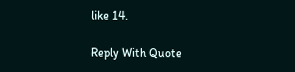like 14.

Reply With Quote